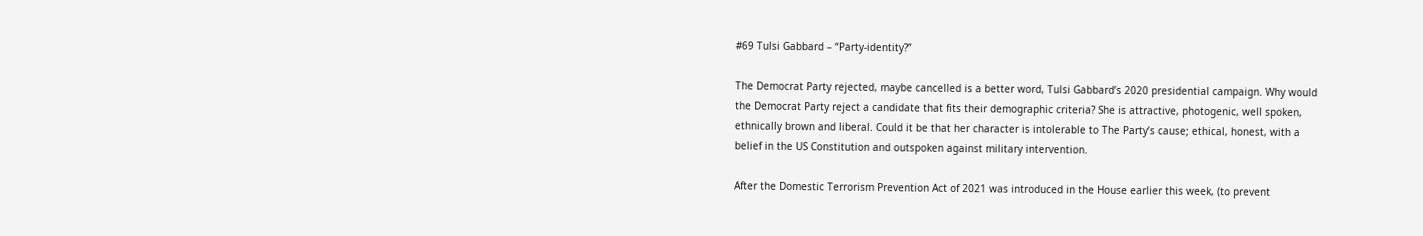#69 Tulsi Gabbard – “Party-identity?”

The Democrat Party rejected, maybe cancelled is a better word, Tulsi Gabbard’s 2020 presidential campaign. Why would the Democrat Party reject a candidate that fits their demographic criteria? She is attractive, photogenic, well spoken, ethnically brown and liberal. Could it be that her character is intolerable to The Party’s cause; ethical, honest, with a belief in the US Constitution and outspoken against military intervention.

After the Domestic Terrorism Prevention Act of 2021 was introduced in the House earlier this week, (to prevent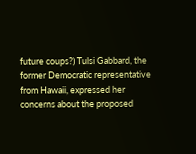future coups?) Tulsi Gabbard, the former Democratic representative from Hawaii, expressed her concerns about the proposed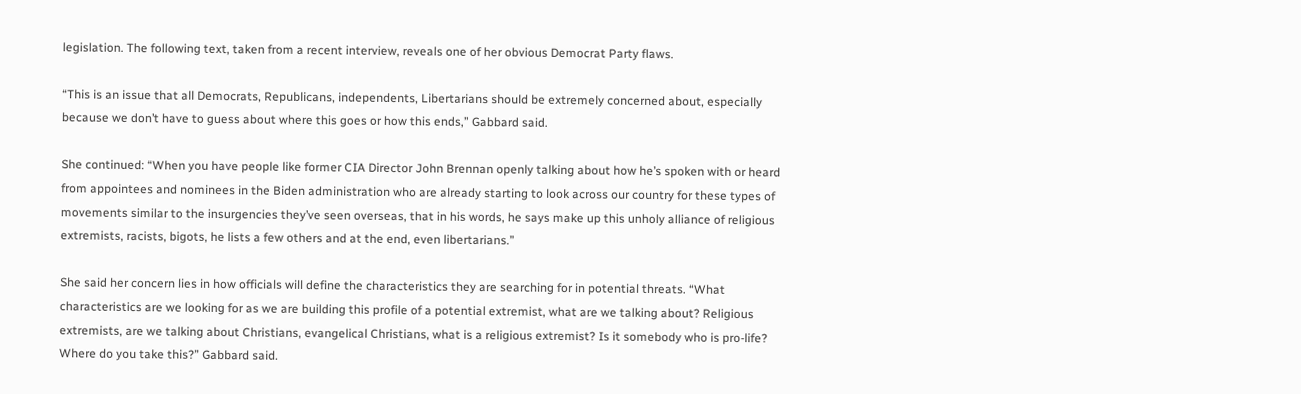legislation. The following text, taken from a recent interview, reveals one of her obvious Democrat Party flaws.

“This is an issue that all Democrats, Republicans, independents, Libertarians should be extremely concerned about, especially because we don’t have to guess about where this goes or how this ends,” Gabbard said.

She continued: “When you have people like former CIA Director John Brennan openly talking about how he’s spoken with or heard from appointees and nominees in the Biden administration who are already starting to look across our country for these types of movements similar to the insurgencies they’ve seen overseas, that in his words, he says make up this unholy alliance of religious extremists, racists, bigots, he lists a few others and at the end, even libertarians.”

She said her concern lies in how officials will define the characteristics they are searching for in potential threats. “What characteristics are we looking for as we are building this profile of a potential extremist, what are we talking about? Religious extremists, are we talking about Christians, evangelical Christians, what is a religious extremist? Is it somebody who is pro-life? Where do you take this?” Gabbard said.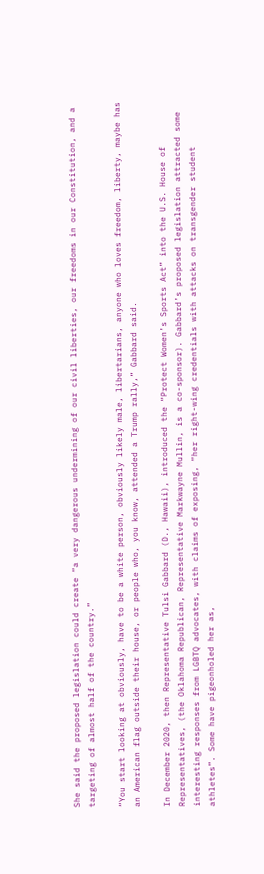She said the proposed legislation could create “a very dangerous undermining of our civil liberties, our freedoms in our Constitution, and a targeting of almost half of the country.”

“You start looking at obviously, have to be a white person, obviously likely male, libertarians, anyone who loves freedom, liberty, maybe has an American flag outside their house, or people who, you know, attended a Trump rally,” Gabbard said.

In December 2020, then Representative Tulsi Gabbard (D., Hawaii), introduced the “Protect Women’s Sports Act” into the U.S. House of Representatives, (the Oklahoma Republican, Representative Markwayne Mullin, is a co-sponsor). Gabbard’s proposed legislation attracted some interesting responses from LGBTQ advocates, with claims of exposing, “her right-wing credentials with attacks on transgender student athletes”. Some have pigeonholed her as,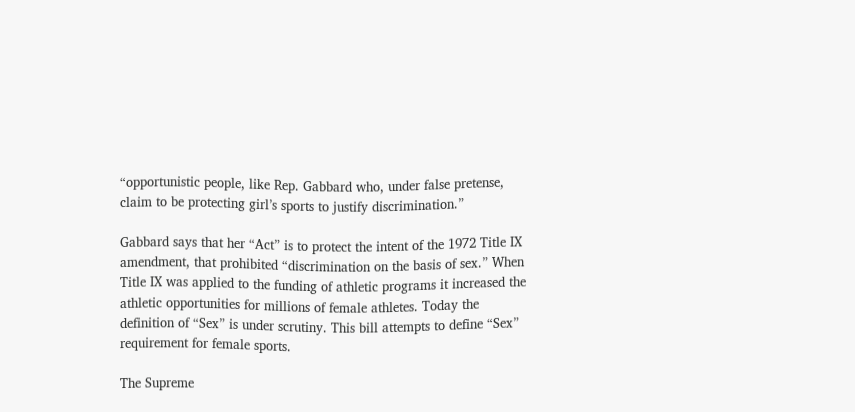“opportunistic people, like Rep. Gabbard who, under false pretense, claim to be protecting girl’s sports to justify discrimination.”

Gabbard says that her “Act” is to protect the intent of the 1972 Title IX amendment, that prohibited “discrimination on the basis of sex.” When Title IX was applied to the funding of athletic programs it increased the athletic opportunities for millions of female athletes. Today the definition of “Sex” is under scrutiny. This bill attempts to define “Sex” requirement for female sports.

The Supreme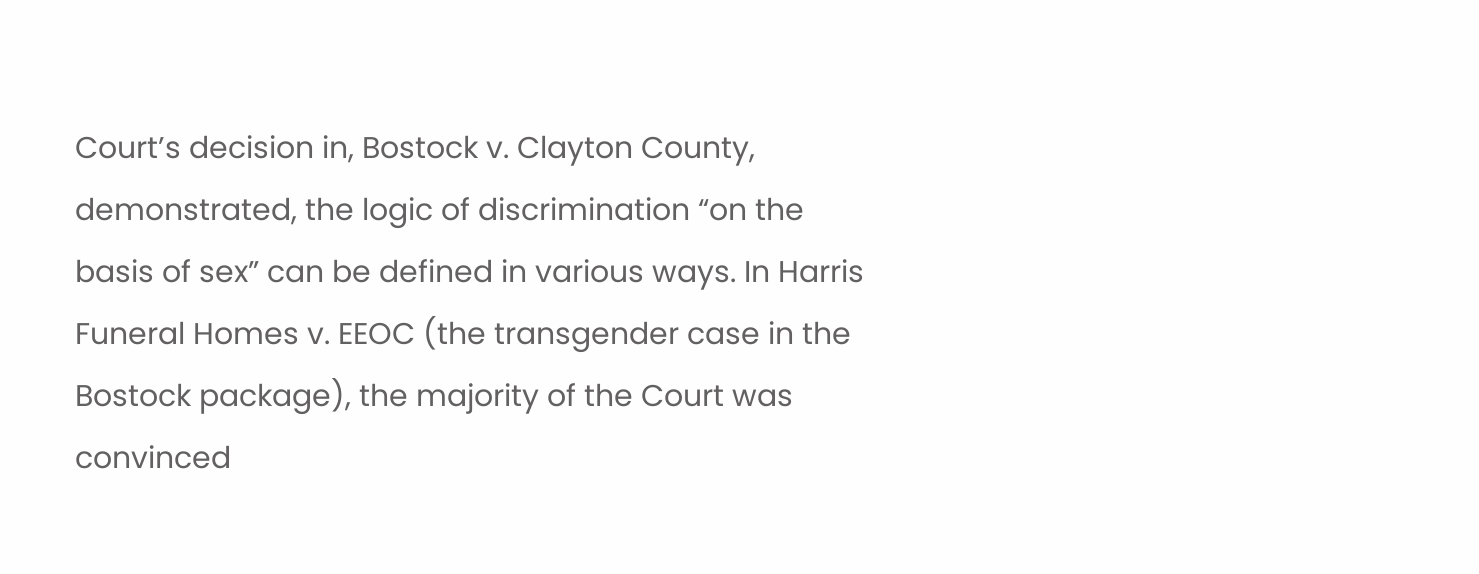Court’s decision in, Bostock v. Clayton County, demonstrated, the logic of discrimination “on the basis of sex” can be defined in various ways. In Harris Funeral Homes v. EEOC (the transgender case in the Bostock package), the majority of the Court was convinced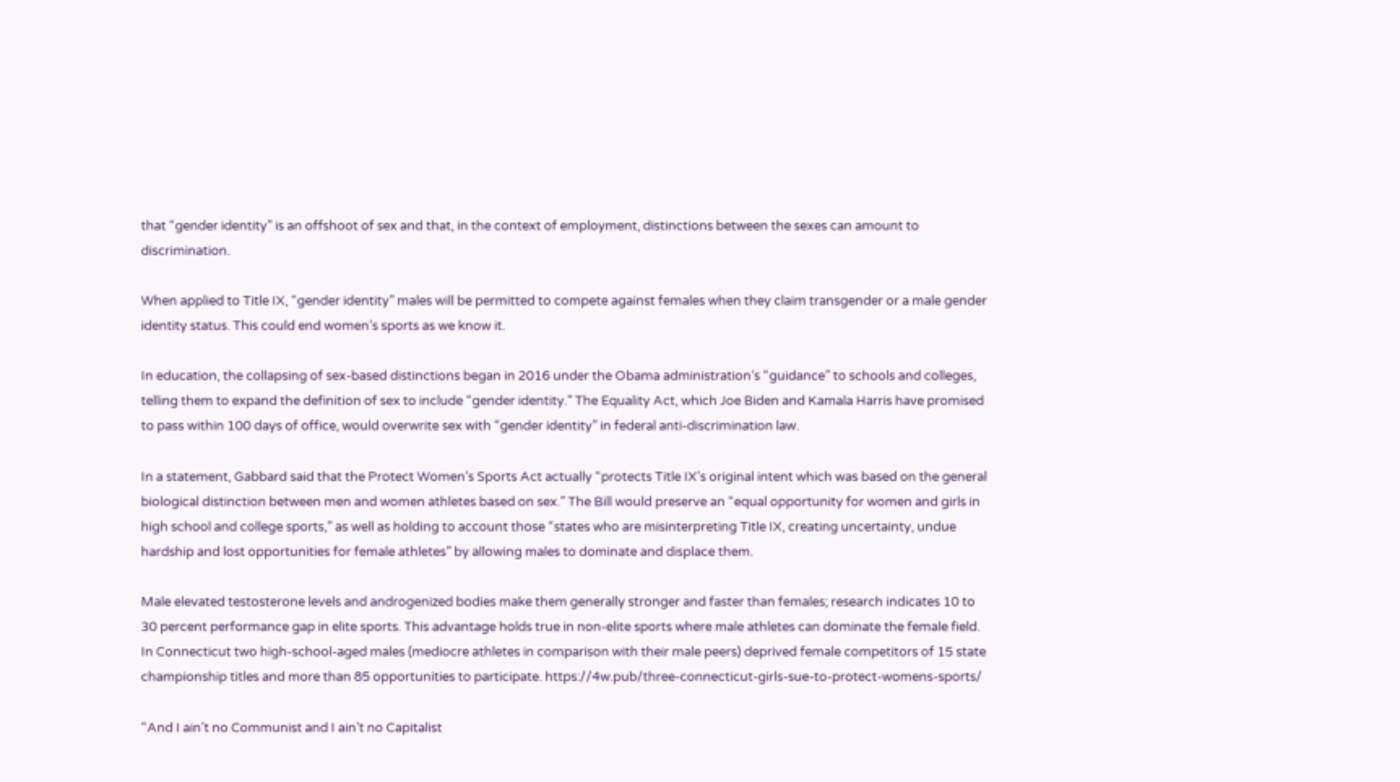that “gender identity” is an offshoot of sex and that, in the context of employment, distinctions between the sexes can amount to discrimination.

When applied to Title IX, “gender identity” males will be permitted to compete against females when they claim transgender or a male gender identity status. This could end women’s sports as we know it.

In education, the collapsing of sex-based distinctions began in 2016 under the Obama administration’s “guidance” to schools and colleges, telling them to expand the definition of sex to include “gender identity.” The Equality Act, which Joe Biden and Kamala Harris have promised to pass within 100 days of office, would overwrite sex with “gender identity” in federal anti-discrimination law.

In a statement, Gabbard said that the Protect Women’s Sports Act actually “protects Title IX’s original intent which was based on the general biological distinction between men and women athletes based on sex.” The Bill would preserve an “equal opportunity for women and girls in high school and college sports,” as well as holding to account those “states who are misinterpreting Title IX, creating uncertainty, undue hardship and lost opportunities for female athletes” by allowing males to dominate and displace them.

Male elevated testosterone levels and androgenized bodies make them generally stronger and faster than females; research indicates 10 to 30 percent performance gap in elite sports. This advantage holds true in non-elite sports where male athletes can dominate the female field. In Connecticut two high-school-aged males (mediocre athletes in comparison with their male peers) deprived female competitors of 15 state championship titles and more than 85 opportunities to participate. https://4w.pub/three-connecticut-girls-sue-to-protect-womens-sports/

“And I ain’t no Communist and I ain’t no Capitalist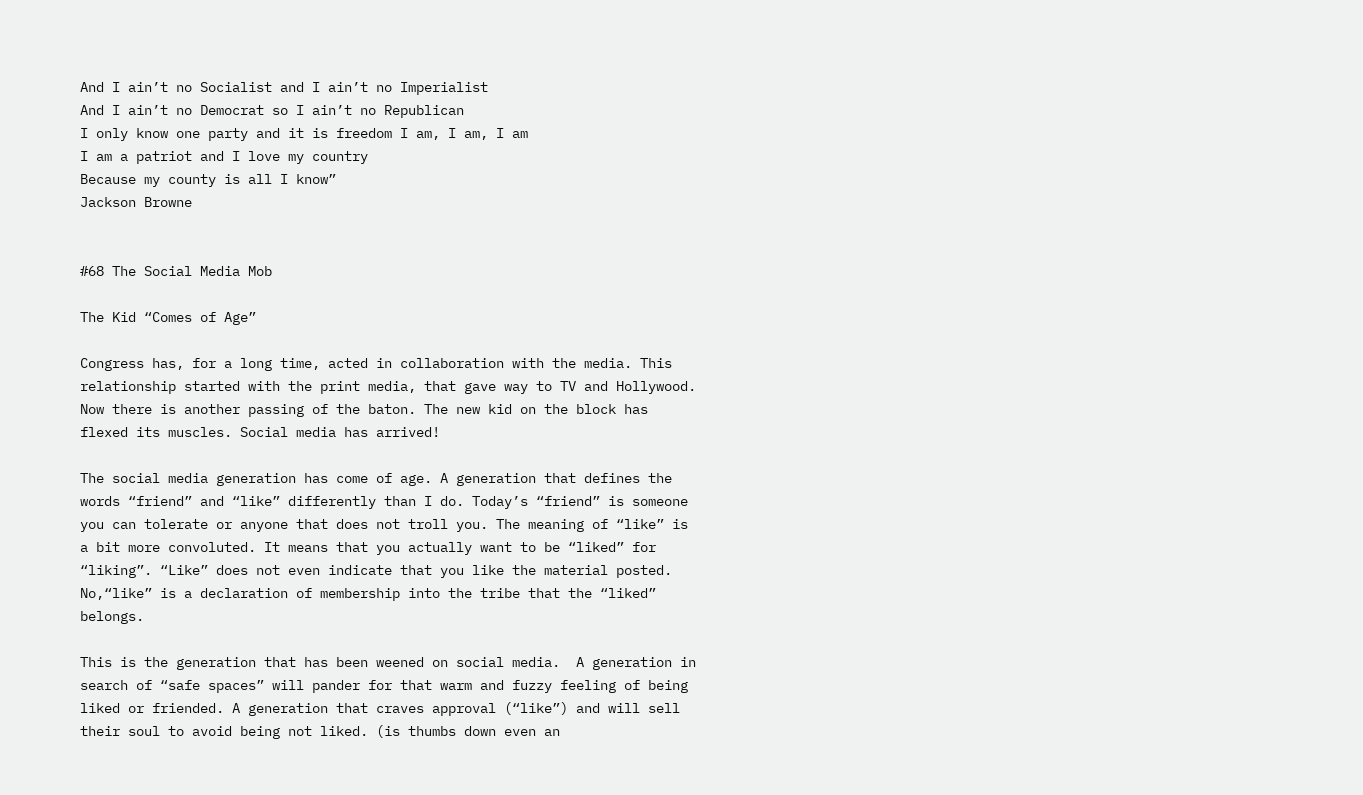And I ain’t no Socialist and I ain’t no Imperialist
And I ain’t no Democrat so I ain’t no Republican
I only know one party and it is freedom I am, I am, I am
I am a patriot and I love my country
Because my county is all I know”
Jackson Browne


#68 The Social Media Mob

The Kid “Comes of Age”

Congress has, for a long time, acted in collaboration with the media. This relationship started with the print media, that gave way to TV and Hollywood. Now there is another passing of the baton. The new kid on the block has flexed its muscles. Social media has arrived!

The social media generation has come of age. A generation that defines the words “friend” and “like” differently than I do. Today’s “friend” is someone you can tolerate or anyone that does not troll you. The meaning of “like” is a bit more convoluted. It means that you actually want to be “liked” for “liking”. “Like” does not even indicate that you like the material posted. No,“like” is a declaration of membership into the tribe that the “liked” belongs.

This is the generation that has been weened on social media.  A generation in search of “safe spaces” will pander for that warm and fuzzy feeling of being liked or friended. A generation that craves approval (“like”) and will sell their soul to avoid being not liked. (is thumbs down even an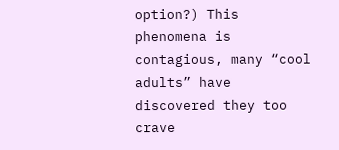option?) This phenomena is contagious, many “cool adults” have discovered they too crave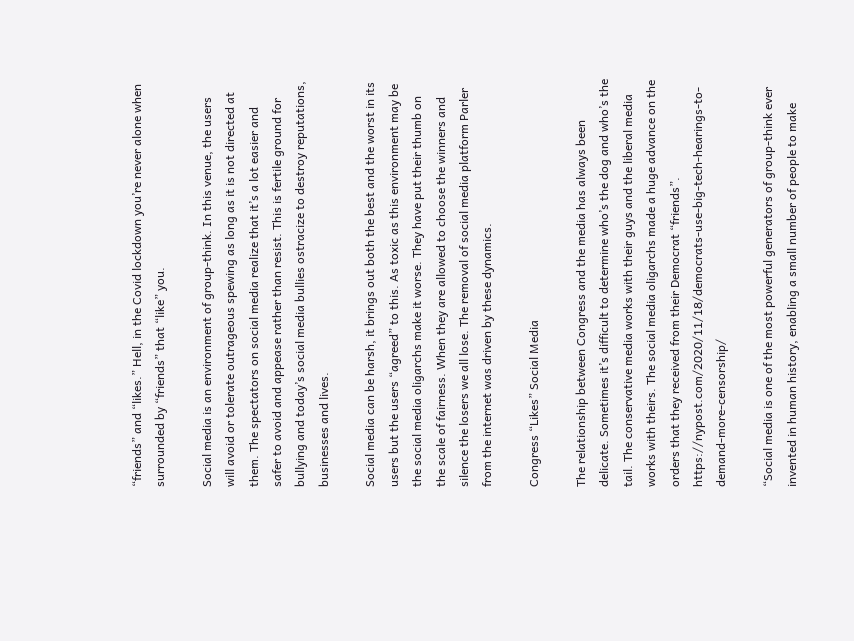“friends” and “likes.” Hell, in the Covid lockdown you’re never alone when surrounded by “friends” that “like” you.

Social media is an environment of group-think. In this venue, the users will avoid or tolerate outrageous spewing as long as it is not directed at them. The spectators on social media realize that it’s a lot easier and safer to avoid and appease rather than resist. This is fertile ground for bullying and today’s social media bullies ostracize to destroy reputations, businesses and lives.

Social media can be harsh, it brings out both the best and the worst in its users but the users “agreed” to this. As toxic as this environment may be the social media oligarchs make it worse. They have put their thumb on the scale of fairness. When they are allowed to choose the winners and silence the losers we all lose. The removal of social media platform Parler from the internet was driven by these dynamics.

Congress “Likes” Social Media

The relationship between Congress and the media has always been delicate. Sometimes it’s difficult to determine who’s the dog and who’s the tail. The conservative media works with their guys and the liberal media works with theirs. The social media oligarchs made a huge advance on the orders that they received from their Democrat “friends”. https://nypost.com/2020/11/18/democrats-use-big-tech-hearings-to-demand-more-censorship/

“Social media is one of the most powerful generators of group-think ever invented in human history, enabling a small number of people to make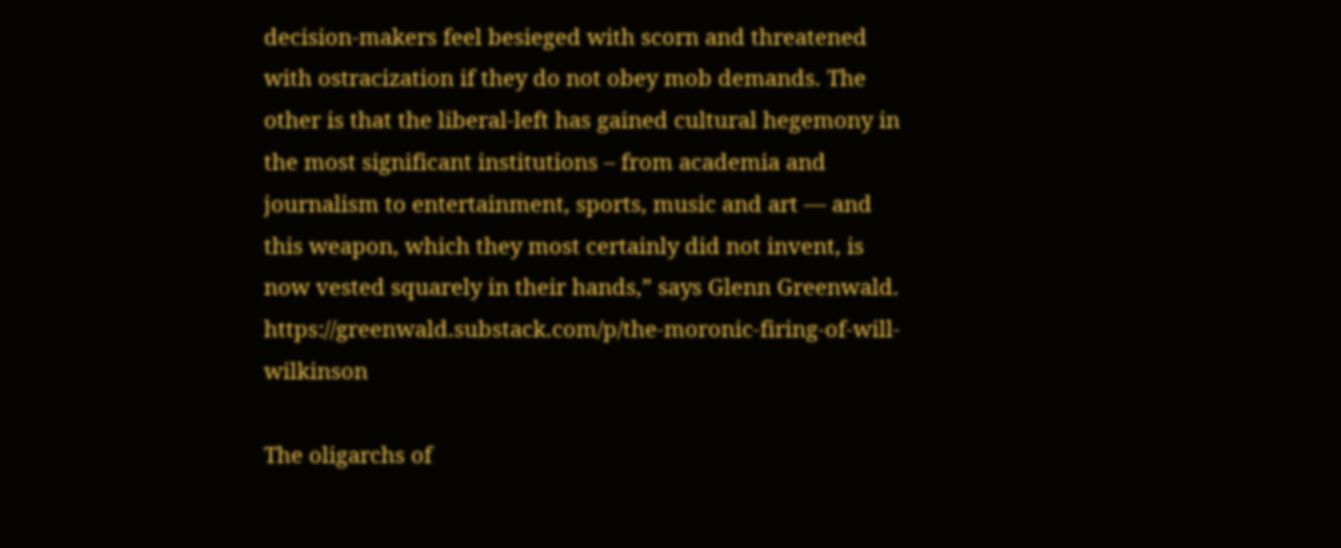decision-makers feel besieged with scorn and threatened with ostracization if they do not obey mob demands. The other is that the liberal-left has gained cultural hegemony in the most significant institutions – from academia and journalism to entertainment, sports, music and art — and this weapon, which they most certainly did not invent, is now vested squarely in their hands,” says Glenn Greenwald. https://greenwald.substack.com/p/the-moronic-firing-of-will-wilkinson

The oligarchs of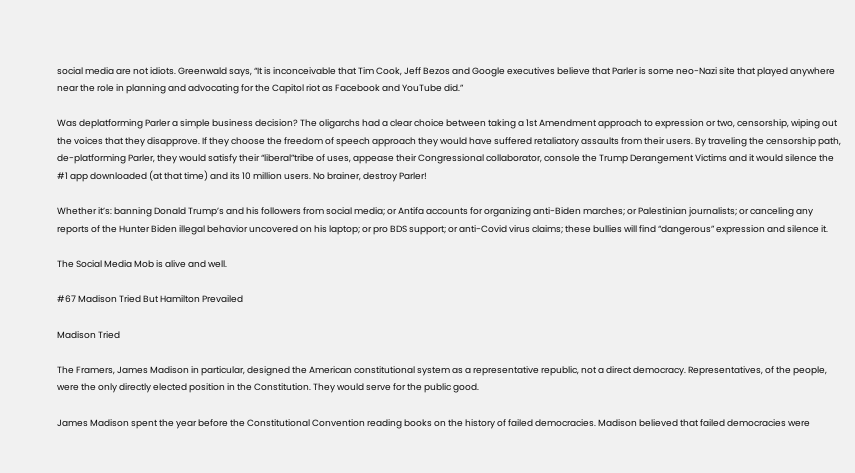social media are not idiots. Greenwald says, “It is inconceivable that Tim Cook, Jeff Bezos and Google executives believe that Parler is some neo-Nazi site that played anywhere near the role in planning and advocating for the Capitol riot as Facebook and YouTube did.”

Was deplatforming Parler a simple business decision? The oligarchs had a clear choice between taking a 1st Amendment approach to expression or two, censorship, wiping out the voices that they disapprove. If they choose the freedom of speech approach they would have suffered retaliatory assaults from their users. By traveling the censorship path, de-platforming Parler, they would satisfy their “liberal”tribe of uses, appease their Congressional collaborator, console the Trump Derangement Victims and it would silence the #1 app downloaded (at that time) and its 10 million users. No brainer, destroy Parler!

Whether it’s: banning Donald Trump’s and his followers from social media; or Antifa accounts for organizing anti-Biden marches; or Palestinian journalists; or canceling any reports of the Hunter Biden illegal behavior uncovered on his laptop; or pro BDS support; or anti-Covid virus claims; these bullies will find “dangerous” expression and silence it.

The Social Media Mob is alive and well.

#67 Madison Tried But Hamilton Prevailed

Madison Tried

The Framers, James Madison in particular, designed the American constitutional system as a representative republic, not a direct democracy. Representatives, of the people, were the only directly elected position in the Constitution. They would serve for the public good.

James Madison spent the year before the Constitutional Convention reading books on the history of failed democracies. Madison believed that failed democracies were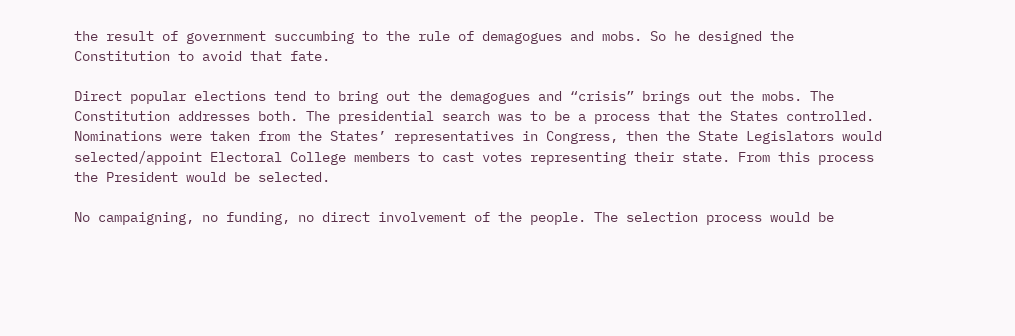the result of government succumbing to the rule of demagogues and mobs. So he designed the Constitution to avoid that fate.

Direct popular elections tend to bring out the demagogues and “crisis” brings out the mobs. The Constitution addresses both. The presidential search was to be a process that the States controlled. Nominations were taken from the States’ representatives in Congress, then the State Legislators would selected/appoint Electoral College members to cast votes representing their state. From this process the President would be selected.

No campaigning, no funding, no direct involvement of the people. The selection process would be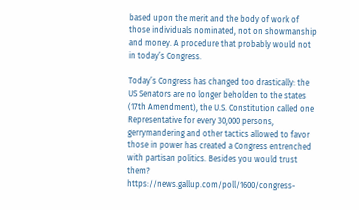based upon the merit and the body of work of those individuals nominated, not on showmanship and money. A procedure that probably would not in today’s Congress.

Today’s Congress has changed too drastically: the US Senators are no longer beholden to the states (17th Amendment), the U.S. Constitution called one Representative for every 30,000 persons, gerrymandering and other tactics allowed to favor those in power has created a Congress entrenched with partisan politics. Besides you would trust them? https://news.gallup.com/poll/1600/congress-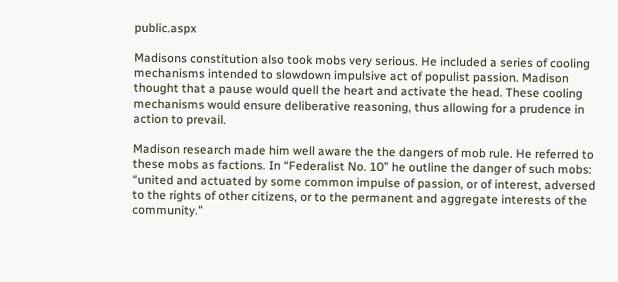public.aspx

Madisons constitution also took mobs very serious. He included a series of cooling mechanisms intended to slowdown impulsive act of populist passion. Madison thought that a pause would quell the heart and activate the head. These cooling mechanisms would ensure deliberative reasoning, thus allowing for a prudence in action to prevail.

Madison research made him well aware the the dangers of mob rule. He referred to these mobs as factions. In “Federalist No. 10” he outline the danger of such mobs: “united and actuated by some common impulse of passion, or of interest, adversed to the rights of other citizens, or to the permanent and aggregate interests of the community.”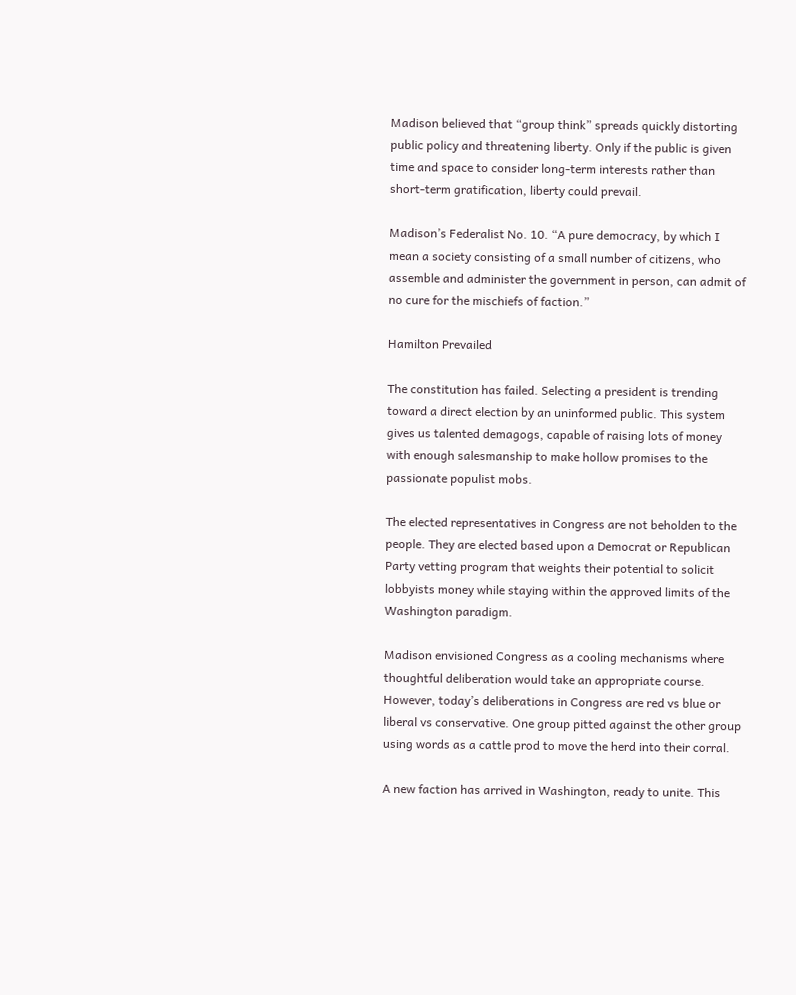Madison believed that “group think” spreads quickly distorting public policy and threatening liberty. Only if the public is given time and space to consider long-term interests rather than short-term gratification, liberty could prevail.

Madison’s Federalist No. 10. “A pure democracy, by which I mean a society consisting of a small number of citizens, who assemble and administer the government in person, can admit of no cure for the mischiefs of faction.”

Hamilton Prevailed

The constitution has failed. Selecting a president is trending toward a direct election by an uninformed public. This system gives us talented demagogs, capable of raising lots of money with enough salesmanship to make hollow promises to the passionate populist mobs.

The elected representatives in Congress are not beholden to the people. They are elected based upon a Democrat or Republican Party vetting program that weights their potential to solicit lobbyists money while staying within the approved limits of the Washington paradigm.

Madison envisioned Congress as a cooling mechanisms where thoughtful deliberation would take an appropriate course. However, today’s deliberations in Congress are red vs blue or liberal vs conservative. One group pitted against the other group using words as a cattle prod to move the herd into their corral.

A new faction has arrived in Washington, ready to unite. This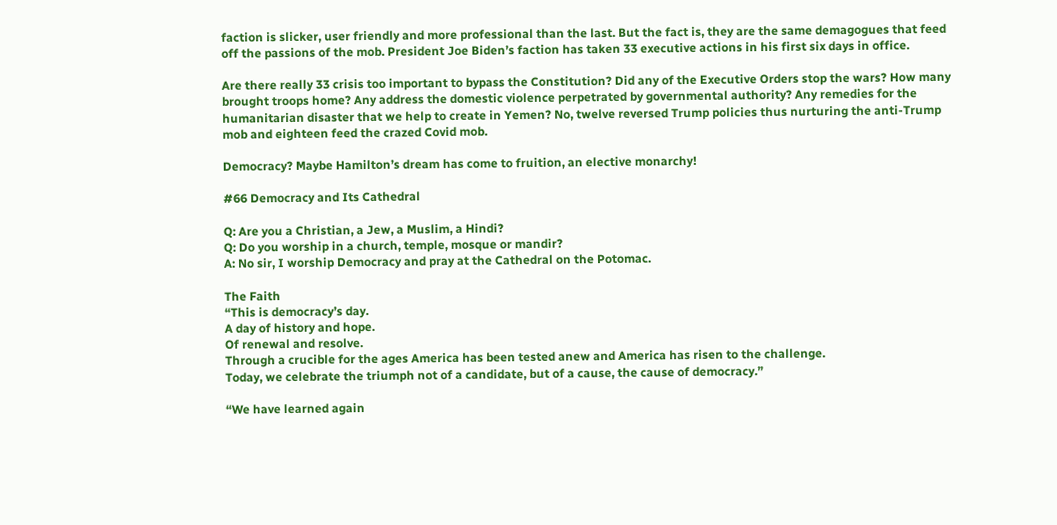faction is slicker, user friendly and more professional than the last. But the fact is, they are the same demagogues that feed off the passions of the mob. President Joe Biden’s faction has taken 33 executive actions in his first six days in office.

Are there really 33 crisis too important to bypass the Constitution? Did any of the Executive Orders stop the wars? How many brought troops home? Any address the domestic violence perpetrated by governmental authority? Any remedies for the humanitarian disaster that we help to create in Yemen? No, twelve reversed Trump policies thus nurturing the anti-Trump mob and eighteen feed the crazed Covid mob.

Democracy? Maybe Hamilton’s dream has come to fruition, an elective monarchy!

#66 Democracy and Its Cathedral

Q: Are you a Christian, a Jew, a Muslim, a Hindi?
Q: Do you worship in a church, temple, mosque or mandir?
A: No sir, I worship Democracy and pray at the Cathedral on the Potomac.

The Faith
“This is democracy’s day.
A day of history and hope.
Of renewal and resolve.
Through a crucible for the ages America has been tested anew and America has risen to the challenge.
Today, we celebrate the triumph not of a candidate, but of a cause, the cause of democracy.”

“We have learned again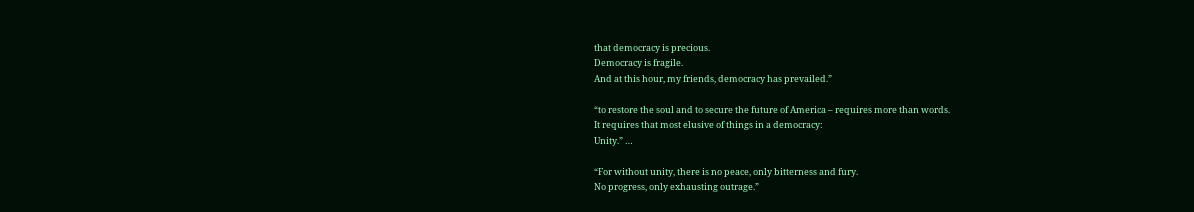that democracy is precious.
Democracy is fragile.
And at this hour, my friends, democracy has prevailed.”

“to restore the soul and to secure the future of America – requires more than words.
It requires that most elusive of things in a democracy:
Unity.” …

“For without unity, there is no peace, only bitterness and fury.
No progress, only exhausting outrage.”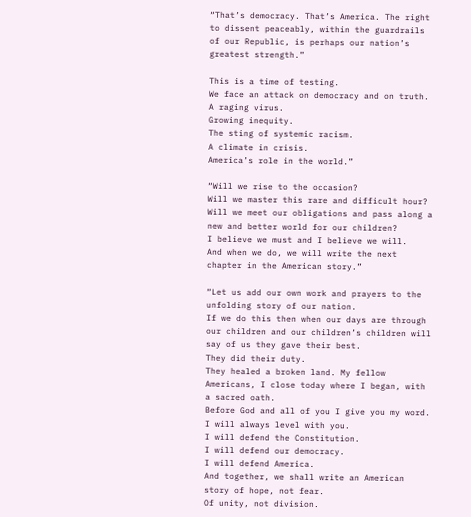“That’s democracy. That’s America. The right to dissent peaceably, within the guardrails of our Republic, is perhaps our nation’s greatest strength.”

This is a time of testing.
We face an attack on democracy and on truth.
A raging virus.
Growing inequity.
The sting of systemic racism.
A climate in crisis.
America’s role in the world.”

“Will we rise to the occasion?
Will we master this rare and difficult hour?
Will we meet our obligations and pass along a new and better world for our children?
I believe we must and I believe we will.
And when we do, we will write the next chapter in the American story.”

“Let us add our own work and prayers to the unfolding story of our nation.
If we do this then when our days are through our children and our children’s children will say of us they gave their best.
They did their duty.
They healed a broken land. My fellow Americans, I close today where I began, with a sacred oath.
Before God and all of you I give you my word.
I will always level with you.
I will defend the Constitution.
I will defend our democracy.
I will defend America.
And together, we shall write an American story of hope, not fear.
Of unity, not division.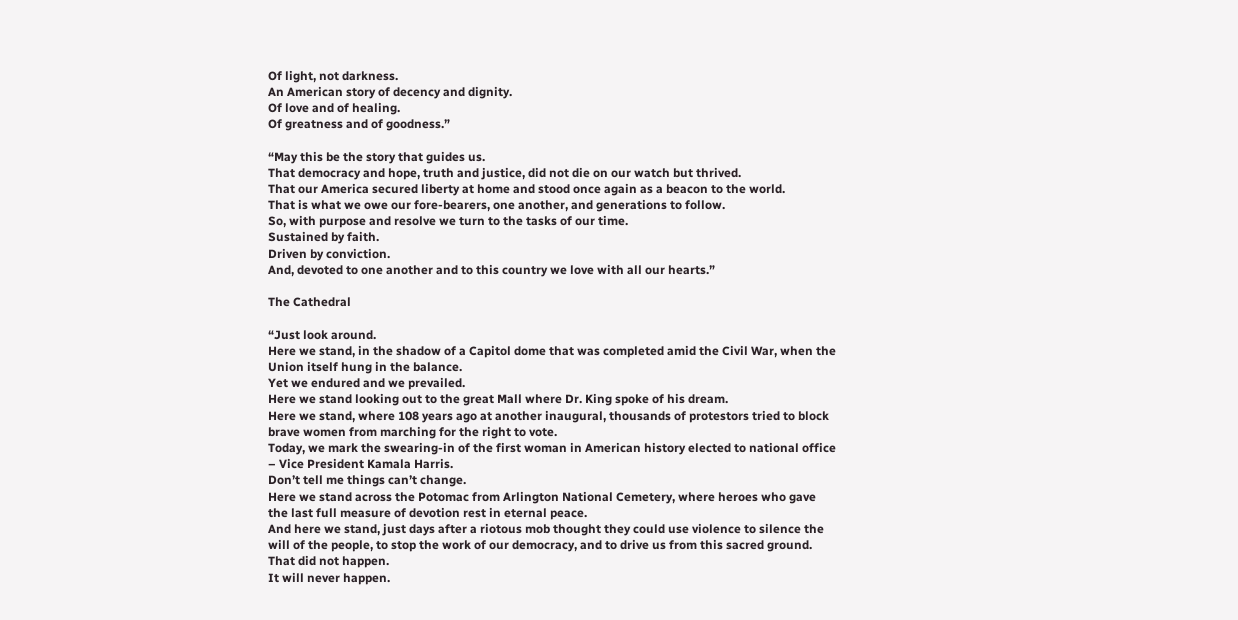Of light, not darkness.
An American story of decency and dignity.
Of love and of healing.
Of greatness and of goodness.”

“May this be the story that guides us.
That democracy and hope, truth and justice, did not die on our watch but thrived.
That our America secured liberty at home and stood once again as a beacon to the world.
That is what we owe our fore-bearers, one another, and generations to follow.
So, with purpose and resolve we turn to the tasks of our time.
Sustained by faith.
Driven by conviction.
And, devoted to one another and to this country we love with all our hearts.”

The Cathedral

“Just look around.
Here we stand, in the shadow of a Capitol dome that was completed amid the Civil War, when the Union itself hung in the balance.
Yet we endured and we prevailed.
Here we stand looking out to the great Mall where Dr. King spoke of his dream.
Here we stand, where 108 years ago at another inaugural, thousands of protestors tried to block brave women from marching for the right to vote.
Today, we mark the swearing-in of the first woman in American history elected to national office – Vice President Kamala Harris.
Don’t tell me things can’t change.
Here we stand across the Potomac from Arlington National Cemetery, where heroes who gave the last full measure of devotion rest in eternal peace.
And here we stand, just days after a riotous mob thought they could use violence to silence the will of the people, to stop the work of our democracy, and to drive us from this sacred ground.
That did not happen.
It will never happen.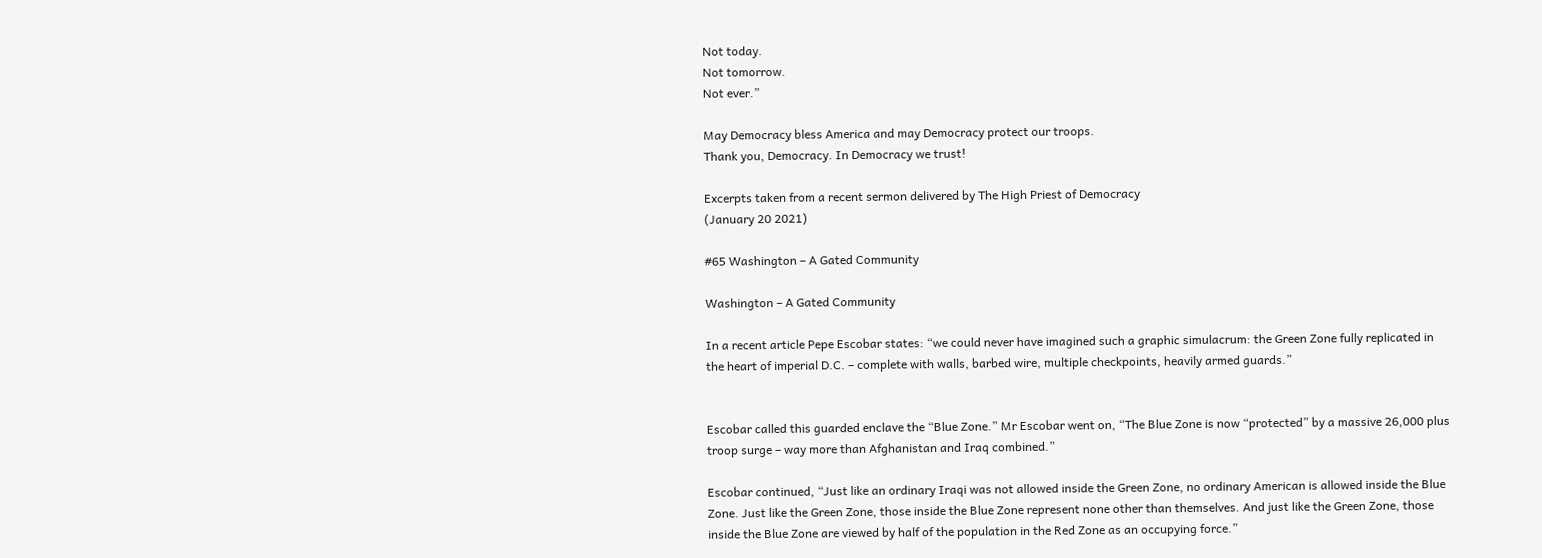Not today.
Not tomorrow.
Not ever.”

May Democracy bless America and may Democracy protect our troops.
Thank you, Democracy. In Democracy we trust!

Excerpts taken from a recent sermon delivered by The High Priest of Democracy
(January 20 2021)

#65 Washington – A Gated Community

Washington – A Gated Community

In a recent article Pepe Escobar states: “we could never have imagined such a graphic simulacrum: the Green Zone fully replicated in the heart of imperial D.C. – complete with walls, barbed wire, multiple checkpoints, heavily armed guards.”


Escobar called this guarded enclave the “Blue Zone.” Mr Escobar went on, “The Blue Zone is now “protected” by a massive 26,000 plus troop surge – way more than Afghanistan and Iraq combined.”

Escobar continued, “Just like an ordinary Iraqi was not allowed inside the Green Zone, no ordinary American is allowed inside the Blue Zone. Just like the Green Zone, those inside the Blue Zone represent none other than themselves. And just like the Green Zone, those inside the Blue Zone are viewed by half of the population in the Red Zone as an occupying force.”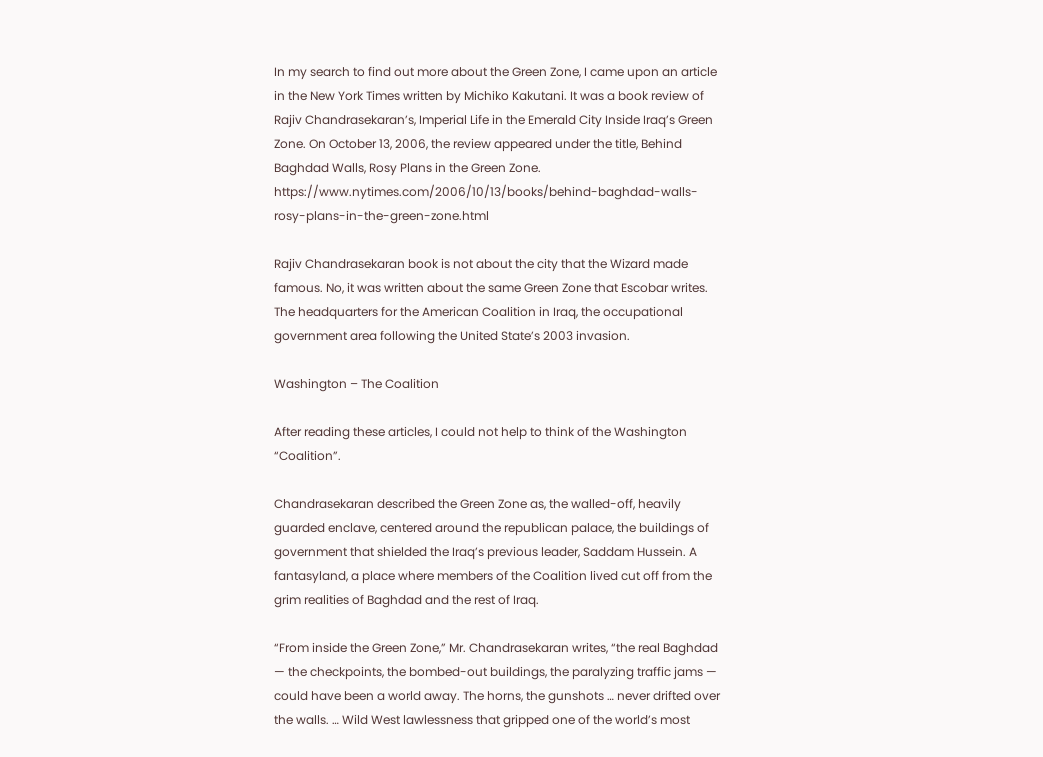In my search to find out more about the Green Zone, I came upon an article in the New York Times written by Michiko Kakutani. It was a book review of  Rajiv Chandrasekaran’s, Imperial Life in the Emerald City Inside Iraq’s Green Zone. On October 13, 2006, the review appeared under the title, Behind Baghdad Walls, Rosy Plans in the Green Zone. https://www.nytimes.com/2006/10/13/books/behind-baghdad-walls-rosy-plans-in-the-green-zone.html

Rajiv Chandrasekaran book is not about the city that the Wizard made famous. No, it was written about the same Green Zone that Escobar writes. The headquarters for the American Coalition in Iraq, the occupational government area following the United State’s 2003 invasion.

Washington – The Coalition

After reading these articles, I could not help to think of the Washington “Coalition”.

Chandrasekaran described the Green Zone as, the walled-off, heavily guarded enclave, centered around the republican palace, the buildings of government that shielded the Iraq’s previous leader, Saddam Hussein. A fantasyland, a place where members of the Coalition lived cut off from the grim realities of Baghdad and the rest of Iraq.

“From inside the Green Zone,” Mr. Chandrasekaran writes, “the real Baghdad — the checkpoints, the bombed-out buildings, the paralyzing traffic jams — could have been a world away. The horns, the gunshots … never drifted over the walls. … Wild West lawlessness that gripped one of the world’s most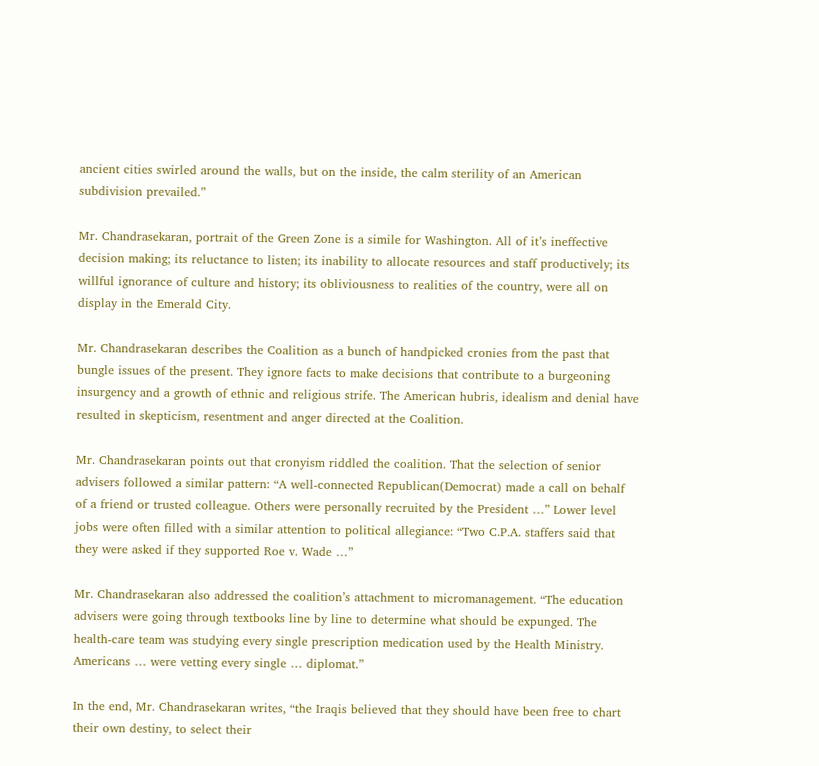ancient cities swirled around the walls, but on the inside, the calm sterility of an American subdivision prevailed.”

Mr. Chandrasekaran, portrait of the Green Zone is a simile for Washington. All of it’s ineffective decision making; its reluctance to listen; its inability to allocate resources and staff productively; its willful ignorance of culture and history; its obliviousness to realities of the country, were all on display in the Emerald City.

Mr. Chandrasekaran describes the Coalition as a bunch of handpicked cronies from the past that bungle issues of the present. They ignore facts to make decisions that contribute to a burgeoning insurgency and a growth of ethnic and religious strife. The American hubris, idealism and denial have resulted in skepticism, resentment and anger directed at the Coalition.

Mr. Chandrasekaran points out that cronyism riddled the coalition. That the selection of senior advisers followed a similar pattern: “A well-connected Republican(Democrat) made a call on behalf of a friend or trusted colleague. Others were personally recruited by the President …” Lower level jobs were often filled with a similar attention to political allegiance: “Two C.P.A. staffers said that they were asked if they supported Roe v. Wade …”

Mr. Chandrasekaran also addressed the coalition’s attachment to micromanagement. “The education advisers were going through textbooks line by line to determine what should be expunged. The health-care team was studying every single prescription medication used by the Health Ministry. Americans … were vetting every single … diplomat.”

In the end, Mr. Chandrasekaran writes, “the Iraqis believed that they should have been free to chart their own destiny, to select their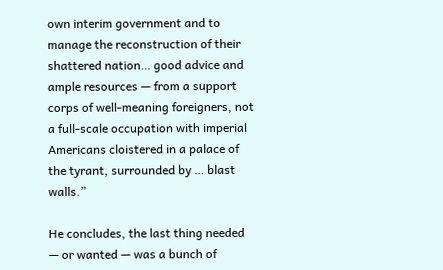own interim government and to manage the reconstruction of their shattered nation… good advice and ample resources — from a support corps of well-meaning foreigners, not a full-scale occupation with imperial Americans cloistered in a palace of the tyrant, surrounded by … blast walls.”

He concludes, the last thing needed — or wanted — was a bunch of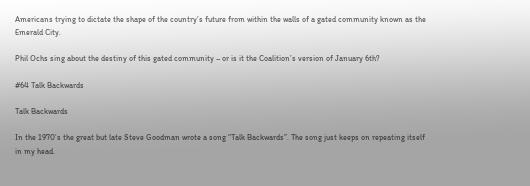Americans trying to dictate the shape of the country’s future from within the walls of a gated community known as the Emerald City.

Phil Ochs sing about the destiny of this gated community – or is it the Coalition’s version of January 6th?

#64 Talk Backwards

Talk Backwards

In the 1970’s the great but late Steve Goodman wrote a song “Talk Backwards”. The song just keeps on repeating itself in my head.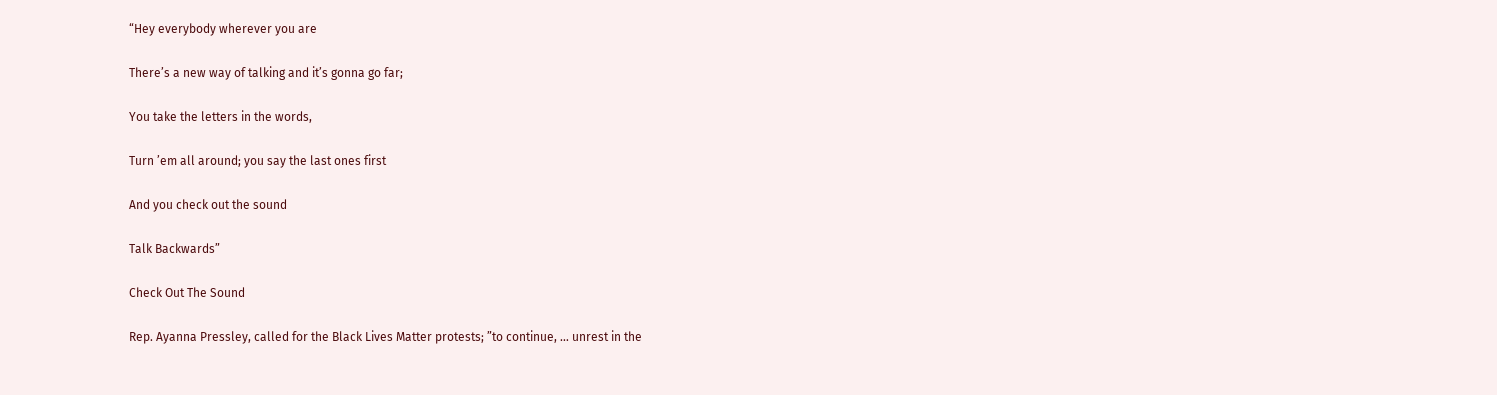“Hey everybody wherever you are

There’s a new way of talking and it’s gonna go far;

You take the letters in the words,

Turn ’em all around; you say the last ones first

And you check out the sound

Talk Backwards”

Check Out The Sound

Rep. Ayanna Pressley, called for the Black Lives Matter protests; ”to continue, … unrest in the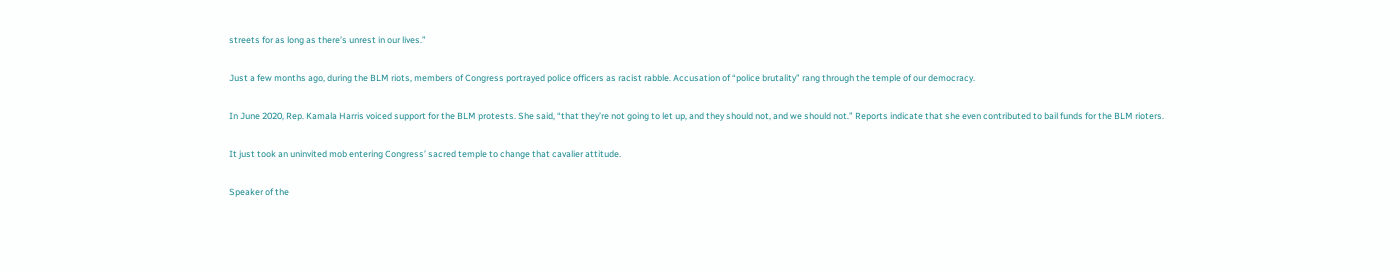streets for as long as there’s unrest in our lives.”

Just a few months ago, during the BLM riots, members of Congress portrayed police officers as racist rabble. Accusation of “police brutality” rang through the temple of our democracy.

In June 2020, Rep. Kamala Harris voiced support for the BLM protests. She said, “that they’re not going to let up, and they should not, and we should not.” Reports indicate that she even contributed to bail funds for the BLM rioters.

It just took an uninvited mob entering Congress’ sacred temple to change that cavalier attitude.

Speaker of the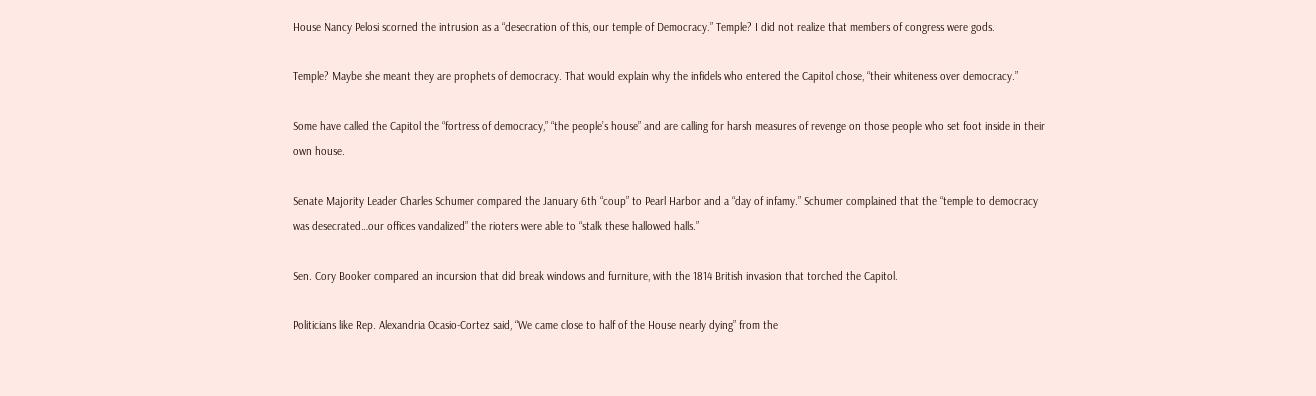House Nancy Pelosi scorned the intrusion as a “desecration of this, our temple of Democracy.” Temple? I did not realize that members of congress were gods.

Temple? Maybe she meant they are prophets of democracy. That would explain why the infidels who entered the Capitol chose, “their whiteness over democracy.”

Some have called the Capitol the “fortress of democracy,” “the people’s house” and are calling for harsh measures of revenge on those people who set foot inside in their own house.

Senate Majority Leader Charles Schumer compared the January 6th “coup” to Pearl Harbor and a “day of infamy.” Schumer complained that the “temple to democracy was desecrated…our offices vandalized” the rioters were able to “stalk these hallowed halls.”

Sen. Cory Booker compared an incursion that did break windows and furniture, with the 1814 British invasion that torched the Capitol.

Politicians like Rep. Alexandria Ocasio-Cortez said, “We came close to half of the House nearly dying” from the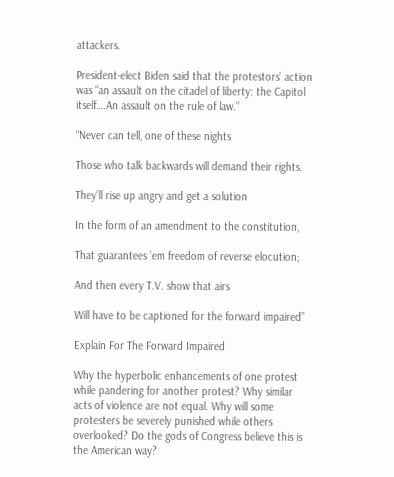attackers.

President-elect Biden said that the protestors’ action was “an assault on the citadel of liberty: the Capitol itself….An assault on the rule of law.”

“Never can tell, one of these nights

Those who talk backwards will demand their rights.

They’ll rise up angry and get a solution

In the form of an amendment to the constitution,

That guarantees ’em freedom of reverse elocution;

And then every T.V. show that airs

Will have to be captioned for the forward impaired”

Explain For The Forward Impaired

Why the hyperbolic enhancements of one protest while pandering for another protest? Why similar acts of violence are not equal. Why will some protesters be severely punished while others overlooked? Do the gods of Congress believe this is the American way?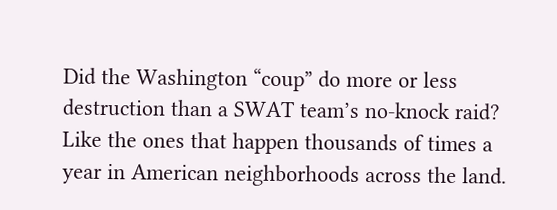Did the Washington “coup” do more or less destruction than a SWAT team’s no-knock raid? Like the ones that happen thousands of times a year in American neighborhoods across the land.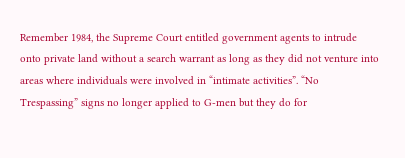Remember 1984, the Supreme Court entitled government agents to intrude onto private land without a search warrant as long as they did not venture into areas where individuals were involved in “intimate activities”. “No Trespassing” signs no longer applied to G-men but they do for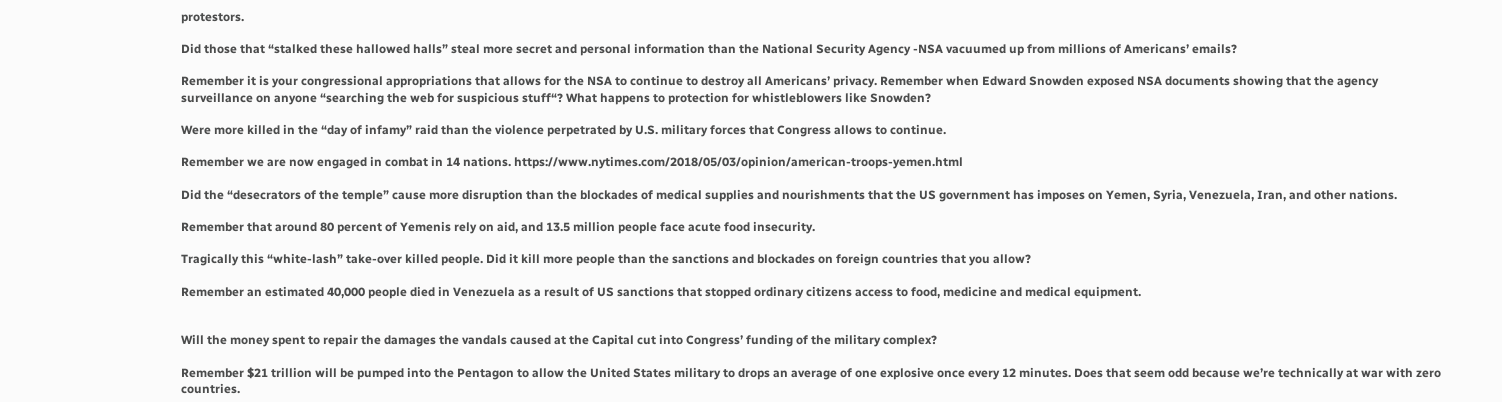protestors.

Did those that “stalked these hallowed halls” steal more secret and personal information than the National Security Agency -NSA vacuumed up from millions of Americans’ emails?

Remember it is your congressional appropriations that allows for the NSA to continue to destroy all Americans’ privacy. Remember when Edward Snowden exposed NSA documents showing that the agency surveillance on anyone “searching the web for suspicious stuff“? What happens to protection for whistleblowers like Snowden?

Were more killed in the “day of infamy” raid than the violence perpetrated by U.S. military forces that Congress allows to continue.

Remember we are now engaged in combat in 14 nations. https://www.nytimes.com/2018/05/03/opinion/american-troops-yemen.html

Did the “desecrators of the temple” cause more disruption than the blockades of medical supplies and nourishments that the US government has imposes on Yemen, Syria, Venezuela, Iran, and other nations.

Remember that around 80 percent of Yemenis rely on aid, and 13.5 million people face acute food insecurity.

Tragically this “white-lash” take-over killed people. Did it kill more people than the sanctions and blockades on foreign countries that you allow?

Remember an estimated 40,000 people died in Venezuela as a result of US sanctions that stopped ordinary citizens access to food, medicine and medical equipment.


Will the money spent to repair the damages the vandals caused at the Capital cut into Congress’ funding of the military complex?

Remember $21 trillion will be pumped into the Pentagon to allow the United States military to drops an average of one explosive once every 12 minutes. Does that seem odd because we’re technically at war with zero countries.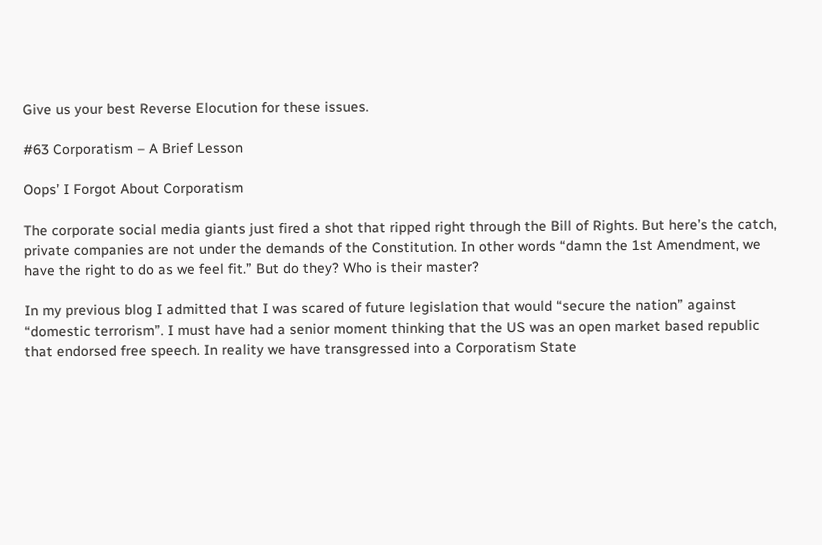Give us your best Reverse Elocution for these issues.

#63 Corporatism – A Brief Lesson

Oops’ I Forgot About Corporatism

The corporate social media giants just fired a shot that ripped right through the Bill of Rights. But here’s the catch, private companies are not under the demands of the Constitution. In other words “damn the 1st Amendment, we have the right to do as we feel fit.” But do they? Who is their master?

In my previous blog I admitted that I was scared of future legislation that would “secure the nation” against “domestic terrorism”. I must have had a senior moment thinking that the US was an open market based republic that endorsed free speech. In reality we have transgressed into a Corporatism State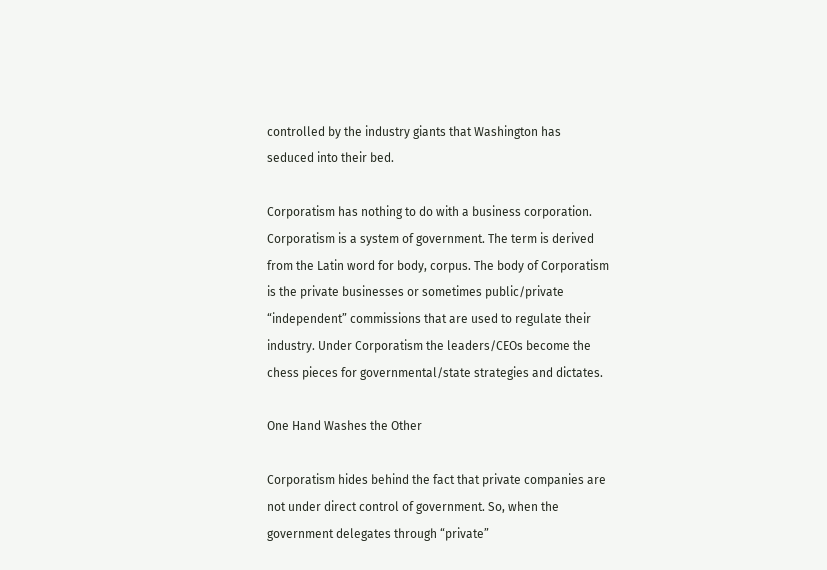controlled by the industry giants that Washington has seduced into their bed.

Corporatism has nothing to do with a business corporation. Corporatism is a system of government. The term is derived from the Latin word for body, corpus. The body of Corporatism is the private businesses or sometimes public/private “independent” commissions that are used to regulate their industry. Under Corporatism the leaders/CEOs become the chess pieces for governmental/state strategies and dictates.

One Hand Washes the Other

Corporatism hides behind the fact that private companies are not under direct control of government. So, when the government delegates through “private”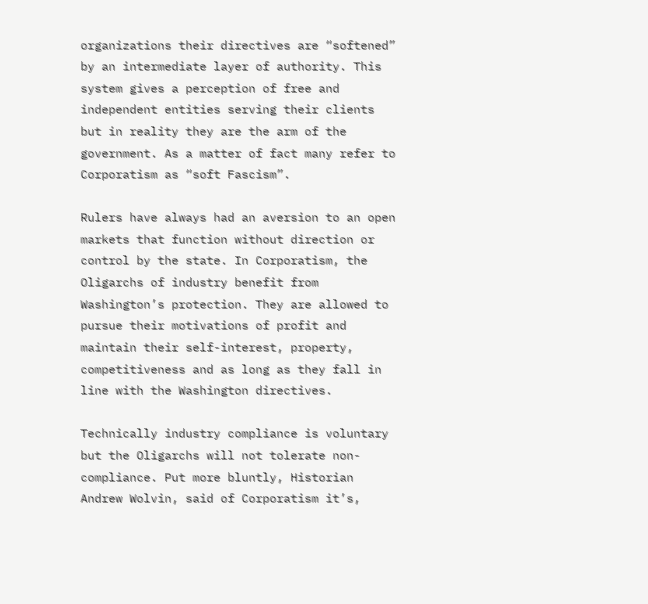organizations their directives are “softened” by an intermediate layer of authority. This system gives a perception of free and independent entities serving their clients but in reality they are the arm of the government. As a matter of fact many refer to Corporatism as “soft Fascism”.

Rulers have always had an aversion to an open markets that function without direction or control by the state. In Corporatism, the Oligarchs of industry benefit from Washington’s protection. They are allowed to pursue their motivations of profit and maintain their self-interest, property, competitiveness and as long as they fall in line with the Washington directives.

Technically industry compliance is voluntary but the Oligarchs will not tolerate non-compliance. Put more bluntly, Historian Andrew Wolvin, said of Corporatism it’s,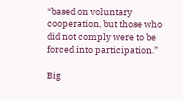“based on voluntary cooperation, but those who did not comply were to be forced into participation.”

Big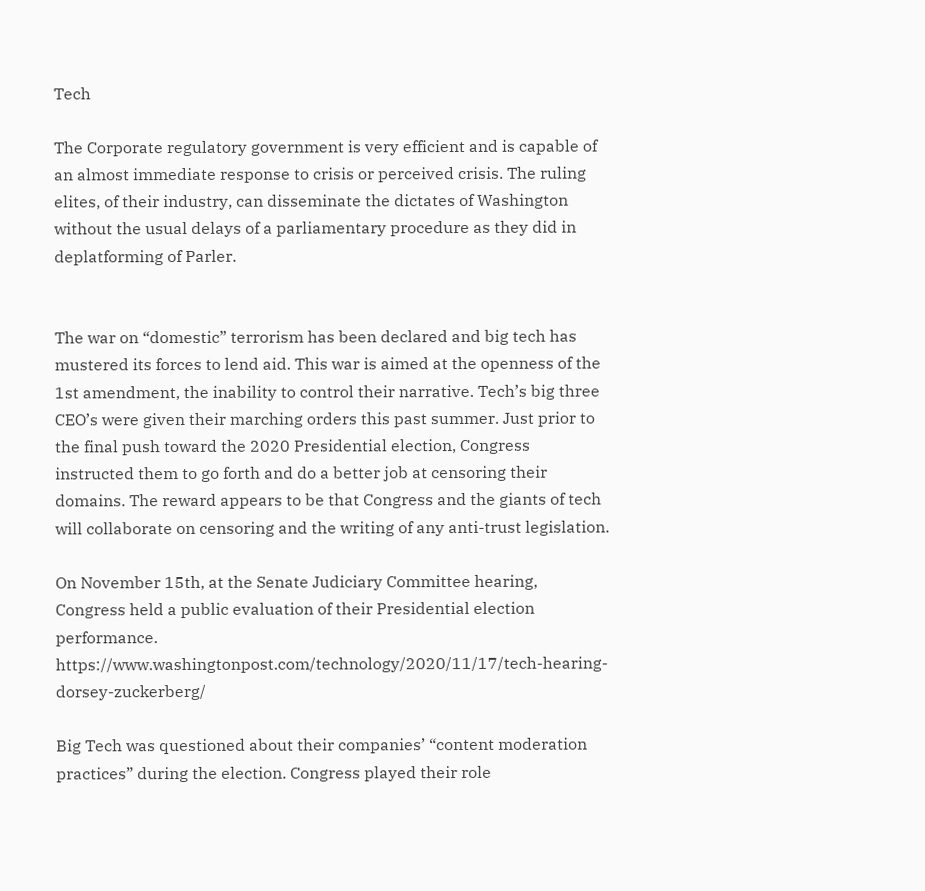Tech

The Corporate regulatory government is very efficient and is capable of an almost immediate response to crisis or perceived crisis. The ruling elites, of their industry, can disseminate the dictates of Washington without the usual delays of a parliamentary procedure as they did in deplatforming of Parler.


The war on “domestic” terrorism has been declared and big tech has mustered its forces to lend aid. This war is aimed at the openness of the 1st amendment, the inability to control their narrative. Tech’s big three CEO’s were given their marching orders this past summer. Just prior to the final push toward the 2020 Presidential election, Congress instructed them to go forth and do a better job at censoring their domains. The reward appears to be that Congress and the giants of tech will collaborate on censoring and the writing of any anti-trust legislation.

On November 15th, at the Senate Judiciary Committee hearing, Congress held a public evaluation of their Presidential election performance. https://www.washingtonpost.com/technology/2020/11/17/tech-hearing-dorsey-zuckerberg/

Big Tech was questioned about their companies’ “content moderation practices” during the election. Congress played their role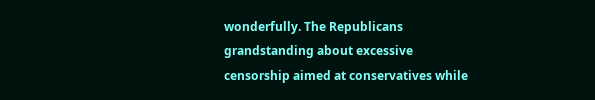wonderfully. The Republicans grandstanding about excessive censorship aimed at conservatives while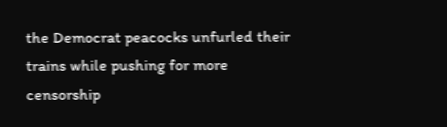the Democrat peacocks unfurled their trains while pushing for more censorship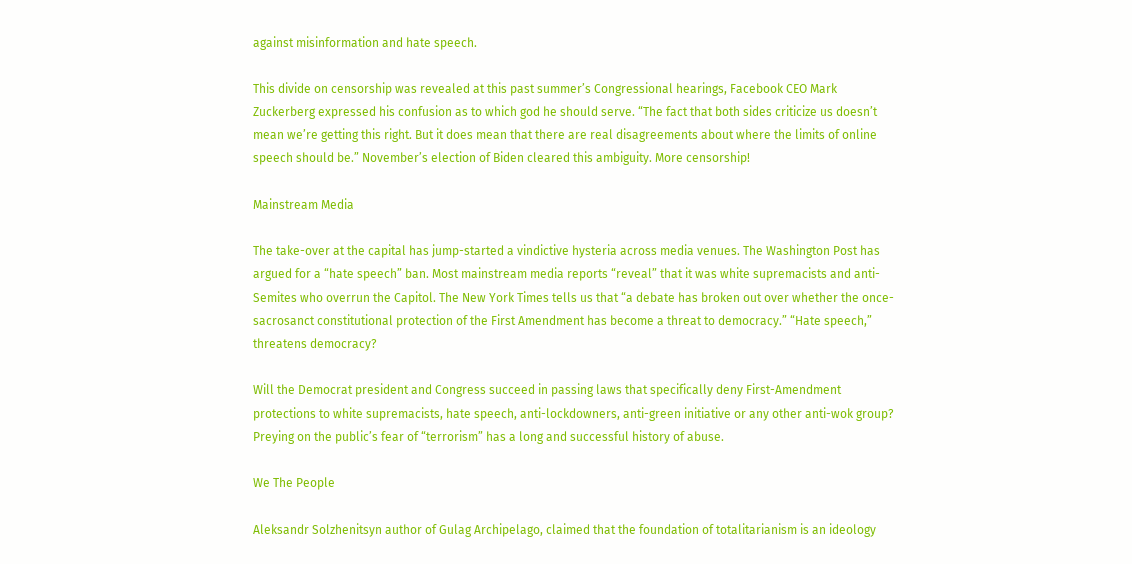against misinformation and hate speech.

This divide on censorship was revealed at this past summer’s Congressional hearings, Facebook CEO Mark Zuckerberg expressed his confusion as to which god he should serve. “The fact that both sides criticize us doesn’t mean we’re getting this right. But it does mean that there are real disagreements about where the limits of online speech should be.” November’s election of Biden cleared this ambiguity. More censorship!

Mainstream Media

The take-over at the capital has jump-started a vindictive hysteria across media venues. The Washington Post has argued for a “hate speech” ban. Most mainstream media reports “reveal” that it was white supremacists and anti-Semites who overrun the Capitol. The New York Times tells us that “a debate has broken out over whether the once-sacrosanct constitutional protection of the First Amendment has become a threat to democracy.” “Hate speech,” threatens democracy?

Will the Democrat president and Congress succeed in passing laws that specifically deny First-Amendment protections to white supremacists, hate speech, anti-lockdowners, anti-green initiative or any other anti-wok group? Preying on the public’s fear of “terrorism” has a long and successful history of abuse.

We The People

Aleksandr Solzhenitsyn author of Gulag Archipelago, claimed that the foundation of totalitarianism is an ideology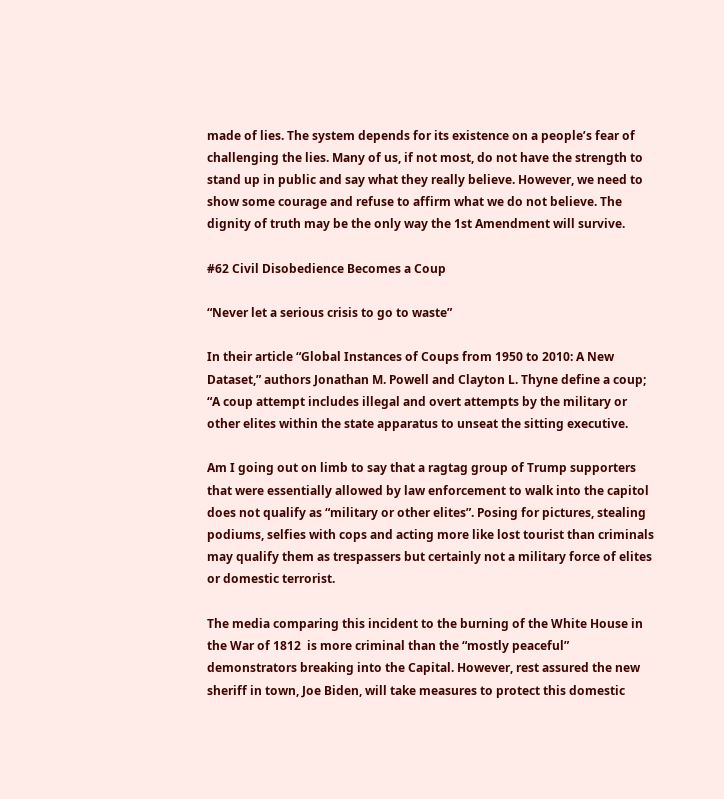made of lies. The system depends for its existence on a people’s fear of challenging the lies. Many of us, if not most, do not have the strength to stand up in public and say what they really believe. However, we need to show some courage and refuse to affirm what we do not believe. The dignity of truth may be the only way the 1st Amendment will survive.

#62 Civil Disobedience Becomes a Coup

“Never let a serious crisis to go to waste”

In their article “Global Instances of Coups from 1950 to 2010: A New Dataset,” authors Jonathan M. Powell and Clayton L. Thyne define a coup; “A coup attempt includes illegal and overt attempts by the military or other elites within the state apparatus to unseat the sitting executive.

Am I going out on limb to say that a ragtag group of Trump supporters that were essentially allowed by law enforcement to walk into the capitol does not qualify as “military or other elites”. Posing for pictures, stealing podiums, selfies with cops and acting more like lost tourist than criminals may qualify them as trespassers but certainly not a military force of elites or domestic terrorist.

The media comparing this incident to the burning of the White House in the War of 1812  is more criminal than the “mostly peaceful” demonstrators breaking into the Capital. However, rest assured the new sheriff in town, Joe Biden, will take measures to protect this domestic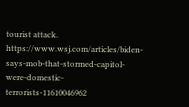tourist attack. https://www.wsj.com/articles/biden-says-mob-that-stormed-capitol-were-domestic-terrorists-11610046962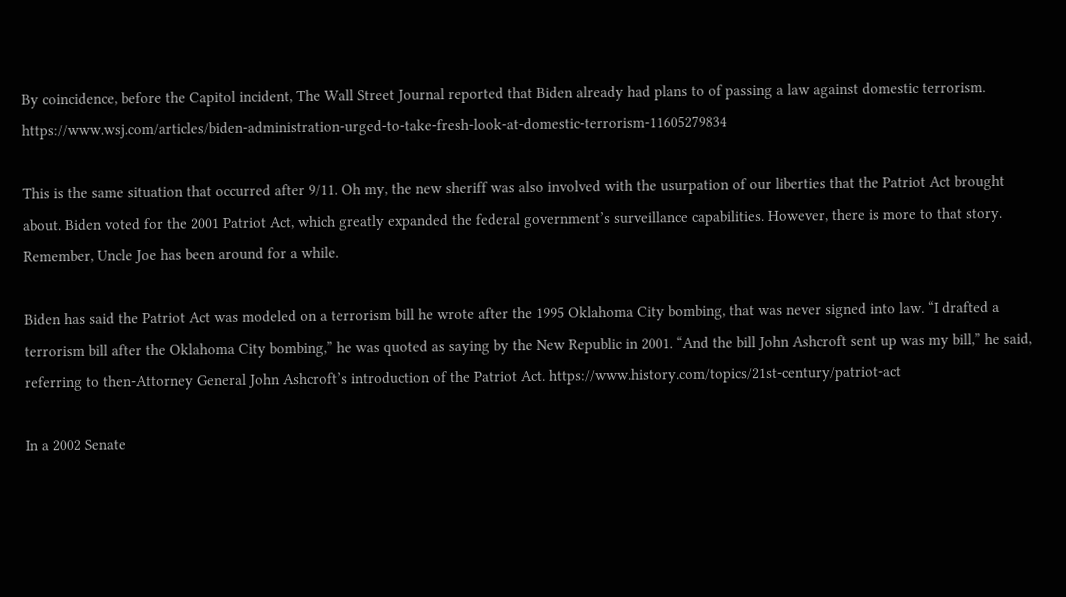By coincidence, before the Capitol incident, The Wall Street Journal reported that Biden already had plans to of passing a law against domestic terrorism. https://www.wsj.com/articles/biden-administration-urged-to-take-fresh-look-at-domestic-terrorism-11605279834

This is the same situation that occurred after 9/11. Oh my, the new sheriff was also involved with the usurpation of our liberties that the Patriot Act brought about. Biden voted for the 2001 Patriot Act, which greatly expanded the federal government’s surveillance capabilities. However, there is more to that story. Remember, Uncle Joe has been around for a while.

Biden has said the Patriot Act was modeled on a terrorism bill he wrote after the 1995 Oklahoma City bombing, that was never signed into law. “I drafted a terrorism bill after the Oklahoma City bombing,” he was quoted as saying by the New Republic in 2001. “And the bill John Ashcroft sent up was my bill,” he said, referring to then-Attorney General John Ashcroft’s introduction of the Patriot Act. https://www.history.com/topics/21st-century/patriot-act

In a 2002 Senate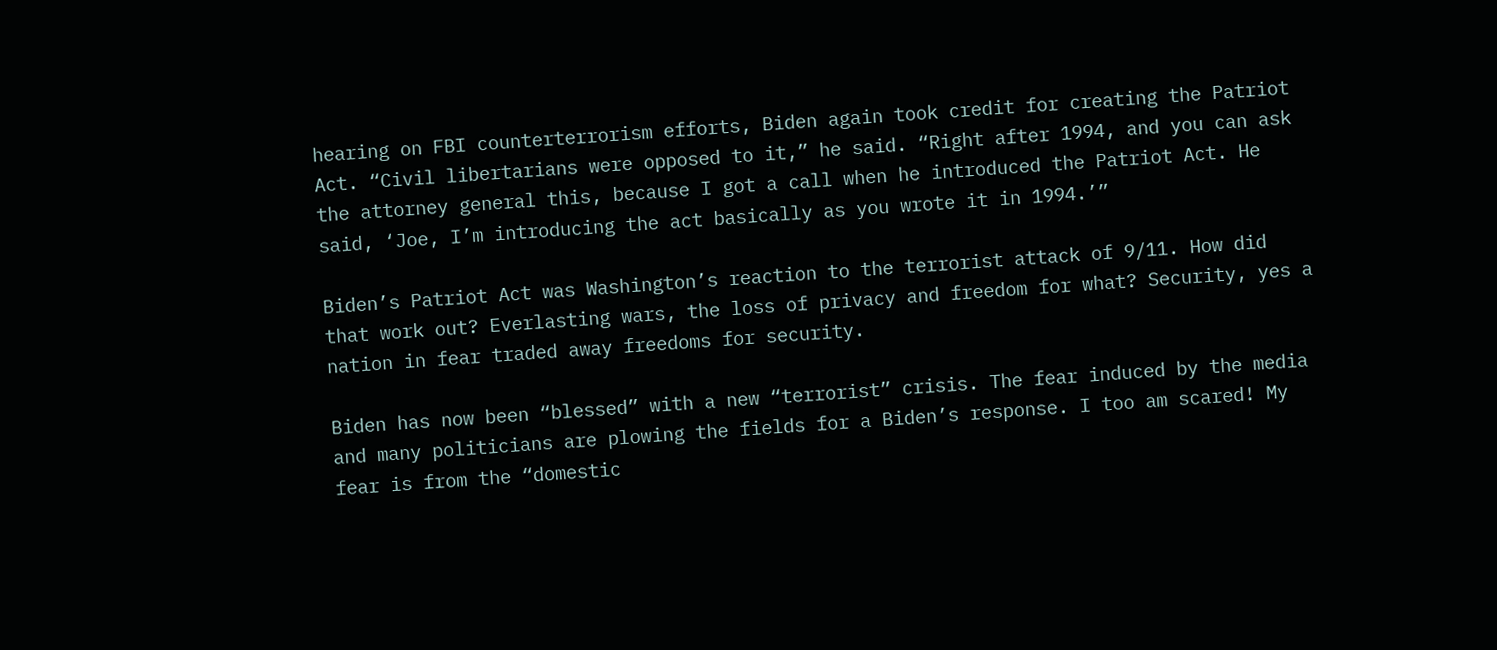hearing on FBI counterterrorism efforts, Biden again took credit for creating the Patriot Act. “Civil libertarians were opposed to it,” he said. “Right after 1994, and you can ask the attorney general this, because I got a call when he introduced the Patriot Act. He said, ‘Joe, I’m introducing the act basically as you wrote it in 1994.’”

Biden’s Patriot Act was Washington’s reaction to the terrorist attack of 9/11. How did that work out? Everlasting wars, the loss of privacy and freedom for what? Security, yes a nation in fear traded away freedoms for security.

Biden has now been “blessed” with a new “terrorist” crisis. The fear induced by the media and many politicians are plowing the fields for a Biden’s response. I too am scared! My fear is from the “domestic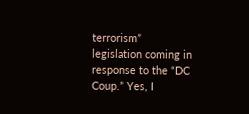terrorism” legislation coming in response to the “DC Coup.” Yes, I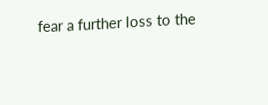fear a further loss to the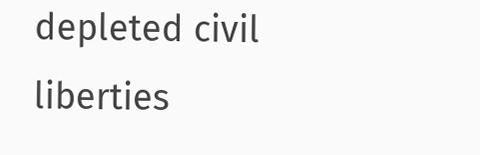depleted civil liberties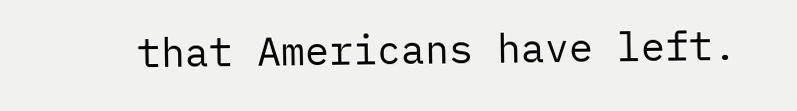that Americans have left.